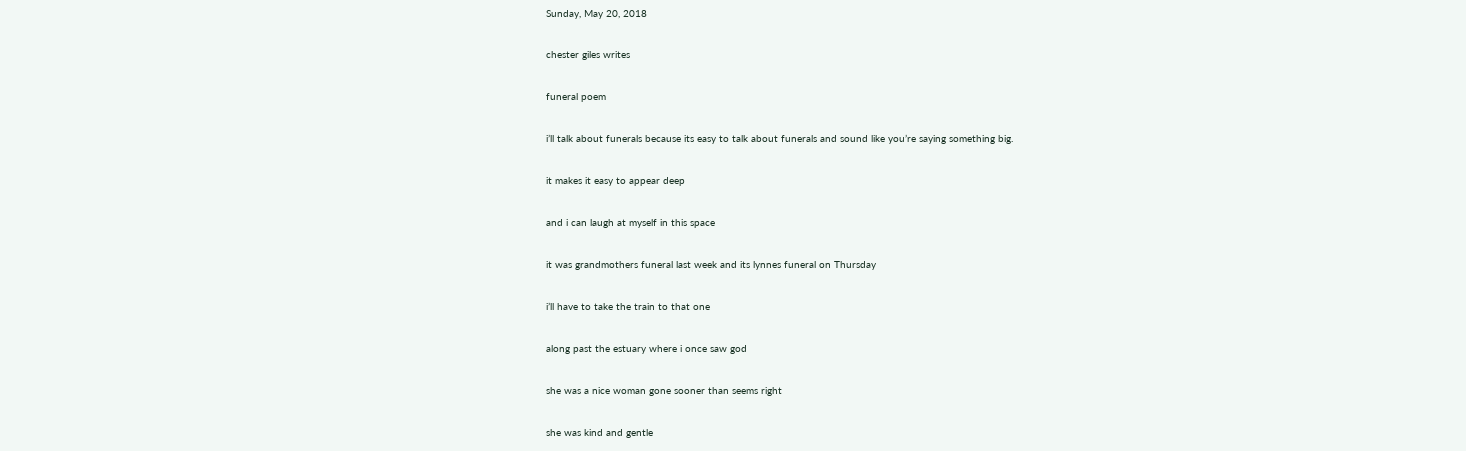Sunday, May 20, 2018

chester giles writes

funeral poem

i’ll talk about funerals because its easy to talk about funerals and sound like you’re saying something big.

it makes it easy to appear deep

and i can laugh at myself in this space

it was grandmothers funeral last week and its lynnes funeral on Thursday

i’ll have to take the train to that one

along past the estuary where i once saw god

she was a nice woman gone sooner than seems right

she was kind and gentle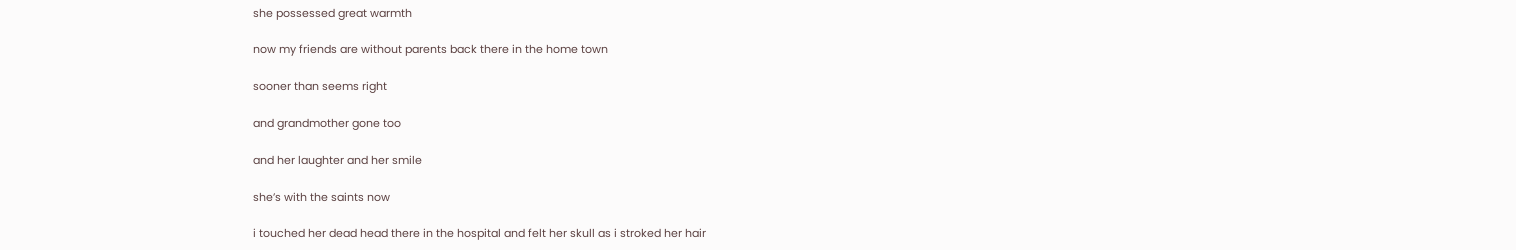she possessed great warmth

now my friends are without parents back there in the home town

sooner than seems right

and grandmother gone too

and her laughter and her smile

she’s with the saints now

i touched her dead head there in the hospital and felt her skull as i stroked her hair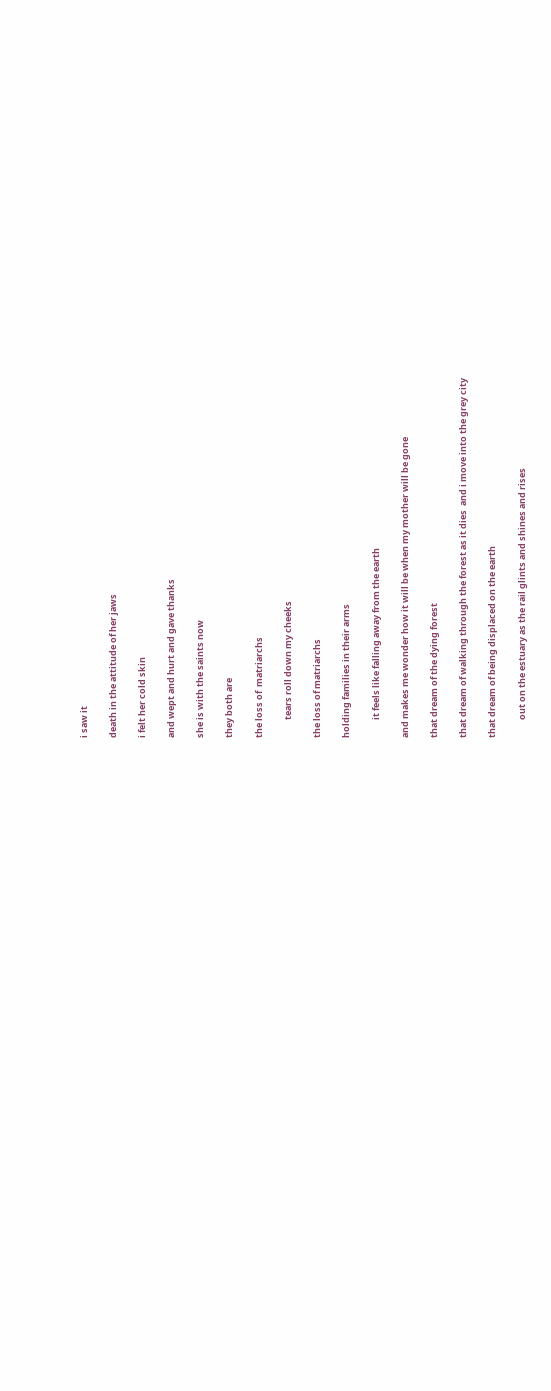i saw it

death in the attitude of her jaws

i felt her cold skin

and wept and hurt and gave thanks

she is with the saints now

they both are

the loss of  matriarchs

         tears roll down my cheeks

the loss of matriarchs

holding families in their arms

         it feels like falling away from the earth

and makes me wonder how it will be when my mother will be gone

that dream of the dying forest

that dream of walking through the forest as it dies  and i move into the grey city

that dream of being displaced on the earth

         out on the estuary as the rail glints and shines and rises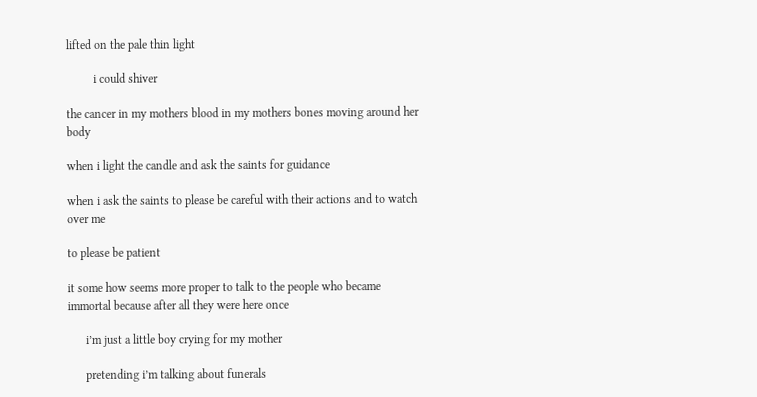lifted on the pale thin light

         i could shiver

the cancer in my mothers blood in my mothers bones moving around her body

when i light the candle and ask the saints for guidance

when i ask the saints to please be careful with their actions and to watch over me

to please be patient

it some how seems more proper to talk to the people who became immortal because after all they were here once

      i’m just a little boy crying for my mother

      pretending i’m talking about funerals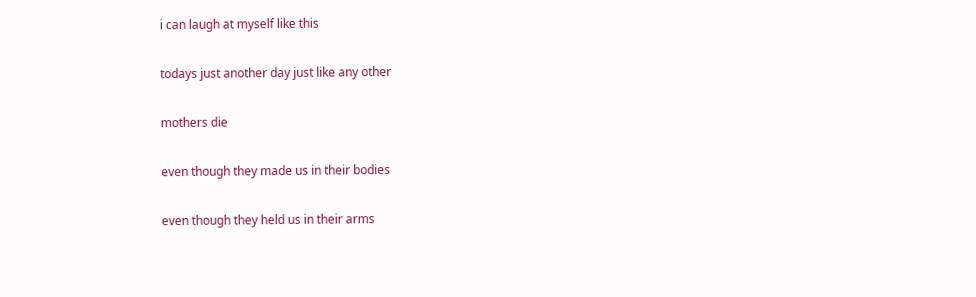i can laugh at myself like this

todays just another day just like any other

mothers die

even though they made us in their bodies

even though they held us in their arms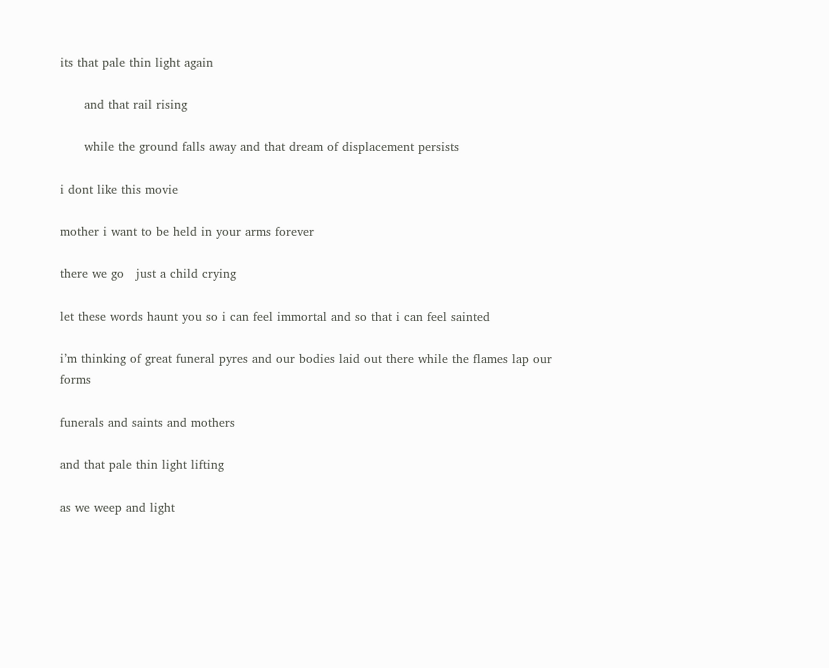its that pale thin light again

      and that rail rising

      while the ground falls away and that dream of displacement persists

i dont like this movie

mother i want to be held in your arms forever

there we go   just a child crying

let these words haunt you so i can feel immortal and so that i can feel sainted

i’m thinking of great funeral pyres and our bodies laid out there while the flames lap our forms

funerals and saints and mothers

and that pale thin light lifting

as we weep and light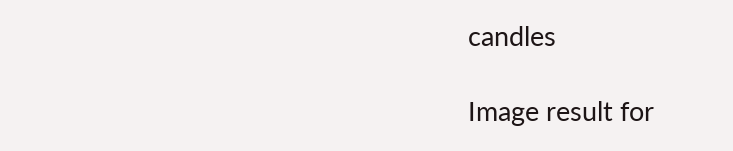candles

Image result for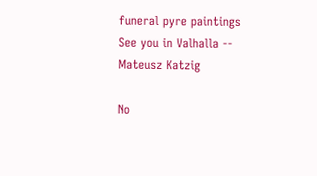funeral pyre paintings
See you in Valhalla --  Mateusz Katzig

No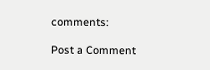comments:

Post a Comment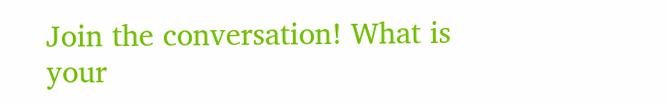Join the conversation! What is your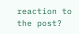reaction to the post?